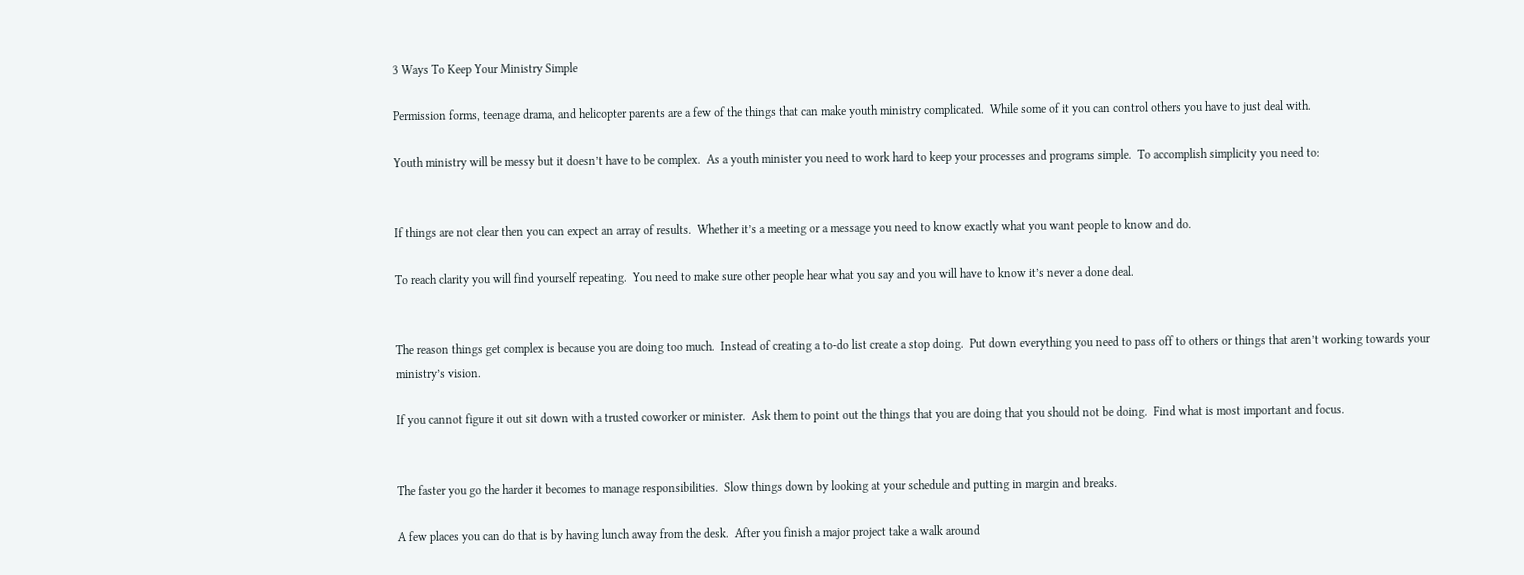3 Ways To Keep Your Ministry Simple

Permission forms, teenage drama, and helicopter parents are a few of the things that can make youth ministry complicated.  While some of it you can control others you have to just deal with.

Youth ministry will be messy but it doesn’t have to be complex.  As a youth minister you need to work hard to keep your processes and programs simple.  To accomplish simplicity you need to:


If things are not clear then you can expect an array of results.  Whether it’s a meeting or a message you need to know exactly what you want people to know and do.

To reach clarity you will find yourself repeating.  You need to make sure other people hear what you say and you will have to know it’s never a done deal.


The reason things get complex is because you are doing too much.  Instead of creating a to-do list create a stop doing.  Put down everything you need to pass off to others or things that aren’t working towards your ministry’s vision.

If you cannot figure it out sit down with a trusted coworker or minister.  Ask them to point out the things that you are doing that you should not be doing.  Find what is most important and focus.


The faster you go the harder it becomes to manage responsibilities.  Slow things down by looking at your schedule and putting in margin and breaks.

A few places you can do that is by having lunch away from the desk.  After you finish a major project take a walk around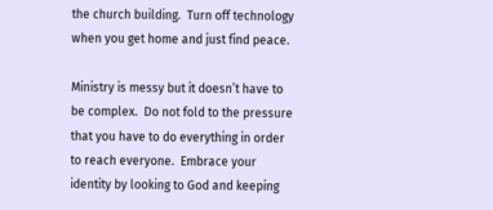the church building.  Turn off technology when you get home and just find peace.

Ministry is messy but it doesn’t have to be complex.  Do not fold to the pressure that you have to do everything in order to reach everyone.  Embrace your identity by looking to God and keeping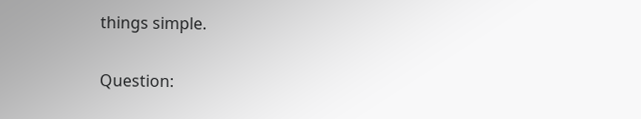things simple.

Question: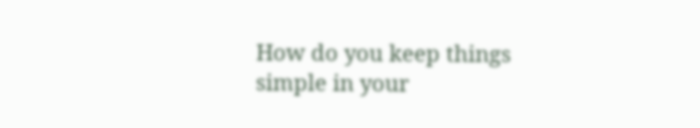How do you keep things simple in your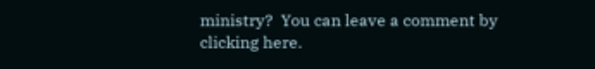ministry?  You can leave a comment by clicking here.